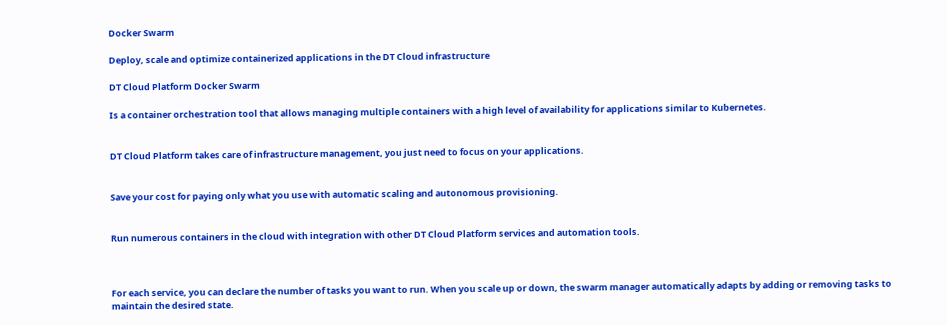Docker Swarm

Deploy, scale and optimize containerized applications in the DT Cloud infrastructure

DT Cloud Platform Docker Swarm

Is a container orchestration tool that allows managing multiple containers with a high level of availability for applications similar to Kubernetes.


DT Cloud Platform takes care of infrastructure management, you just need to focus on your applications.


Save your cost for paying only what you use with automatic scaling and autonomous provisioning.


Run numerous containers in the cloud with integration with other DT Cloud Platform services and automation tools.



For each service, you can declare the number of tasks you want to run. When you scale up or down, the swarm manager automatically adapts by adding or removing tasks to maintain the desired state.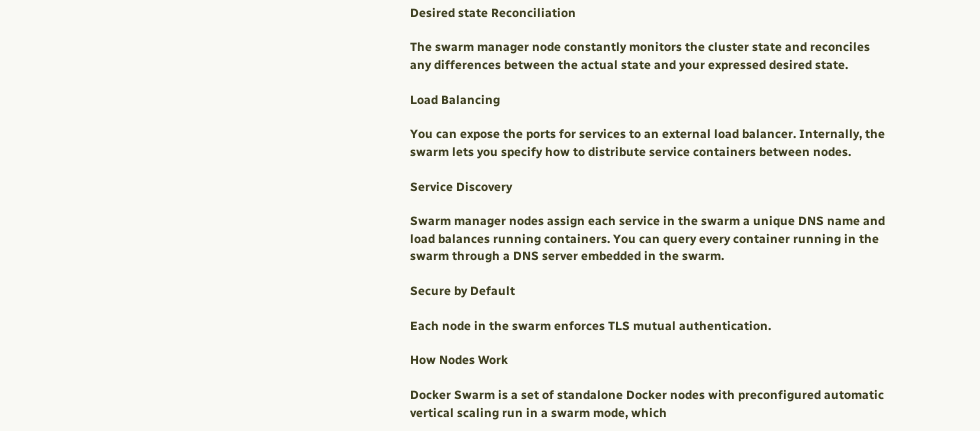Desired state Reconciliation

The swarm manager node constantly monitors the cluster state and reconciles any differences between the actual state and your expressed desired state.

Load Balancing

You can expose the ports for services to an external load balancer. Internally, the swarm lets you specify how to distribute service containers between nodes.

Service Discovery

Swarm manager nodes assign each service in the swarm a unique DNS name and load balances running containers. You can query every container running in the swarm through a DNS server embedded in the swarm.

Secure by Default

Each node in the swarm enforces TLS mutual authentication.

How Nodes Work

Docker Swarm is a set of standalone Docker nodes with preconfigured automatic vertical scaling run in a swarm mode, which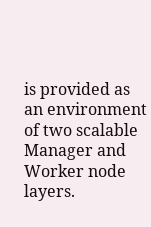is provided as an environment of two scalable Manager and Worker node layers.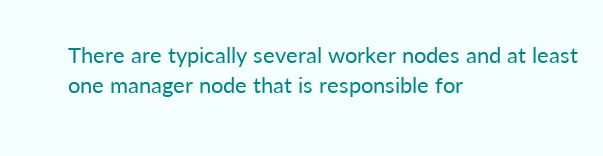There are typically several worker nodes and at least one manager node that is responsible for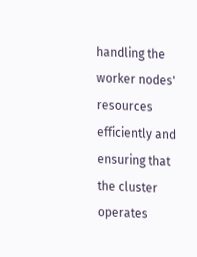handling the worker nodes' resources efficiently and ensuring that the cluster operates